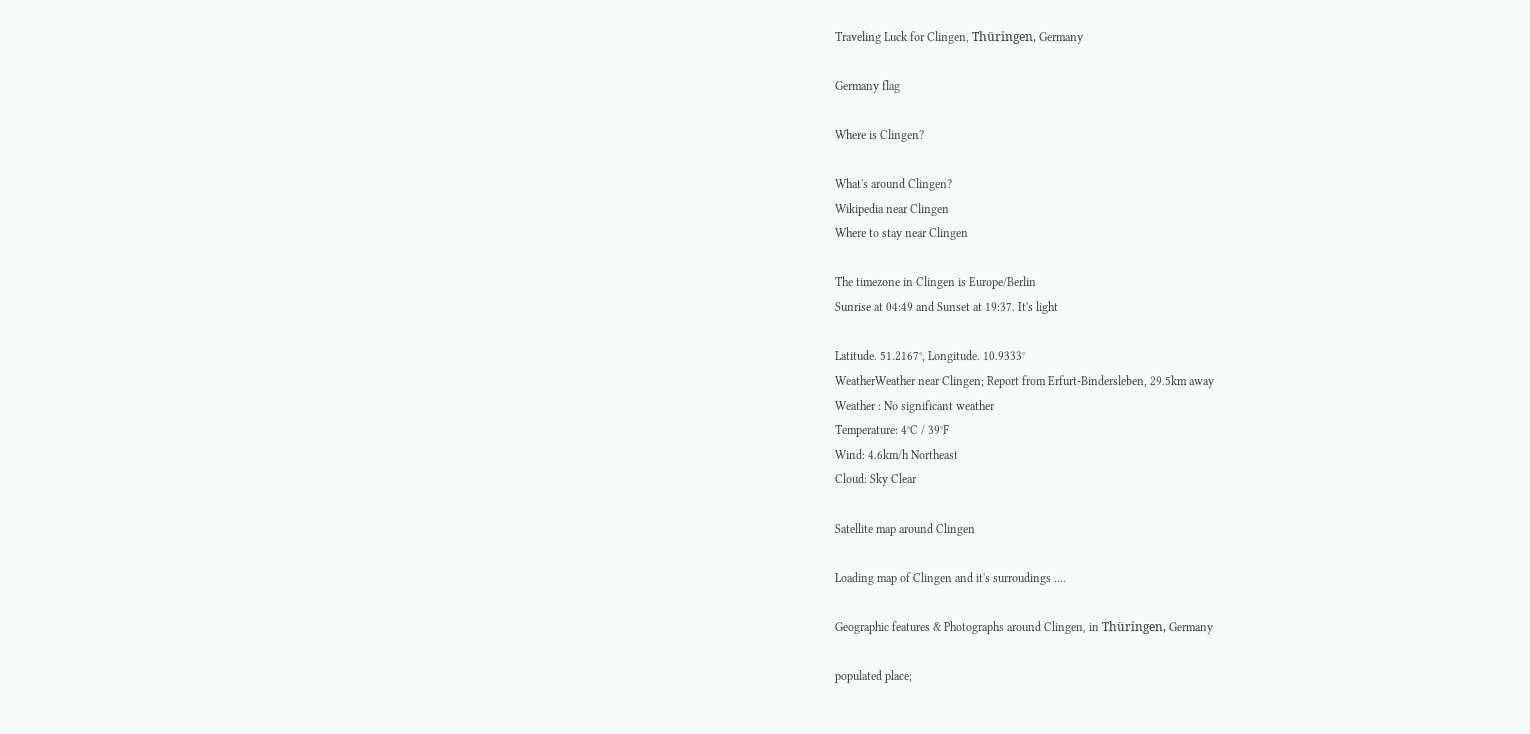Traveling Luck for Clingen, Thüringen, Germany

Germany flag

Where is Clingen?

What's around Clingen?
Wikipedia near Clingen
Where to stay near Clingen

The timezone in Clingen is Europe/Berlin
Sunrise at 04:49 and Sunset at 19:37. It's light

Latitude. 51.2167°, Longitude. 10.9333°
WeatherWeather near Clingen; Report from Erfurt-Bindersleben, 29.5km away
Weather : No significant weather
Temperature: 4°C / 39°F
Wind: 4.6km/h Northeast
Cloud: Sky Clear

Satellite map around Clingen

Loading map of Clingen and it's surroudings ....

Geographic features & Photographs around Clingen, in Thüringen, Germany

populated place;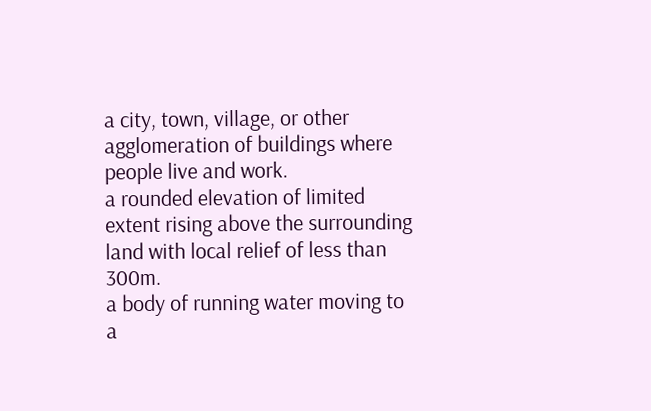a city, town, village, or other agglomeration of buildings where people live and work.
a rounded elevation of limited extent rising above the surrounding land with local relief of less than 300m.
a body of running water moving to a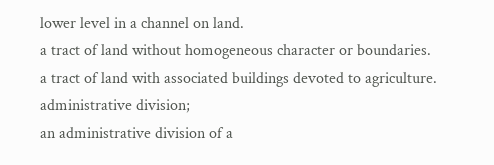lower level in a channel on land.
a tract of land without homogeneous character or boundaries.
a tract of land with associated buildings devoted to agriculture.
administrative division;
an administrative division of a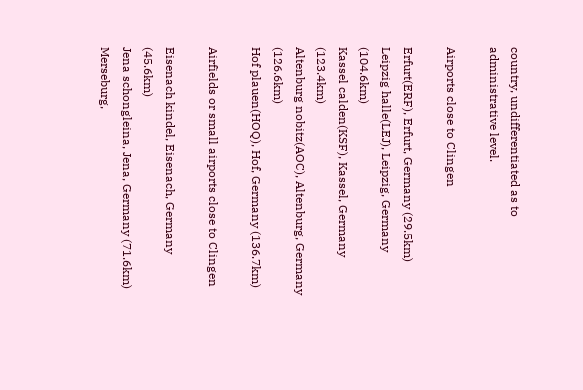country, undifferentiated as to administrative level.

Airports close to Clingen

Erfurt(ERF), Erfurt, Germany (29.5km)
Leipzig halle(LEJ), Leipzig, Germany (104.6km)
Kassel calden(KSF), Kassel, Germany (123.4km)
Altenburg nobitz(AOC), Altenburg, Germany (126.6km)
Hof plauen(HOQ), Hof, Germany (136.7km)

Airfields or small airports close to Clingen

Eisenach kindel, Eisenach, Germany (45.6km)
Jena schongleina, Jena, Germany (71.6km)
Merseburg,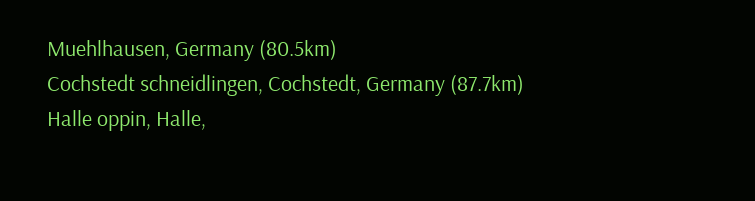Muehlhausen, Germany (80.5km)
Cochstedt schneidlingen, Cochstedt, Germany (87.7km)
Halle oppin, Halle,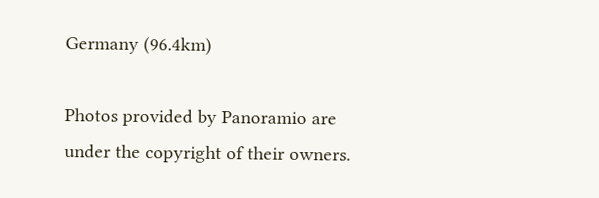Germany (96.4km)

Photos provided by Panoramio are under the copyright of their owners.